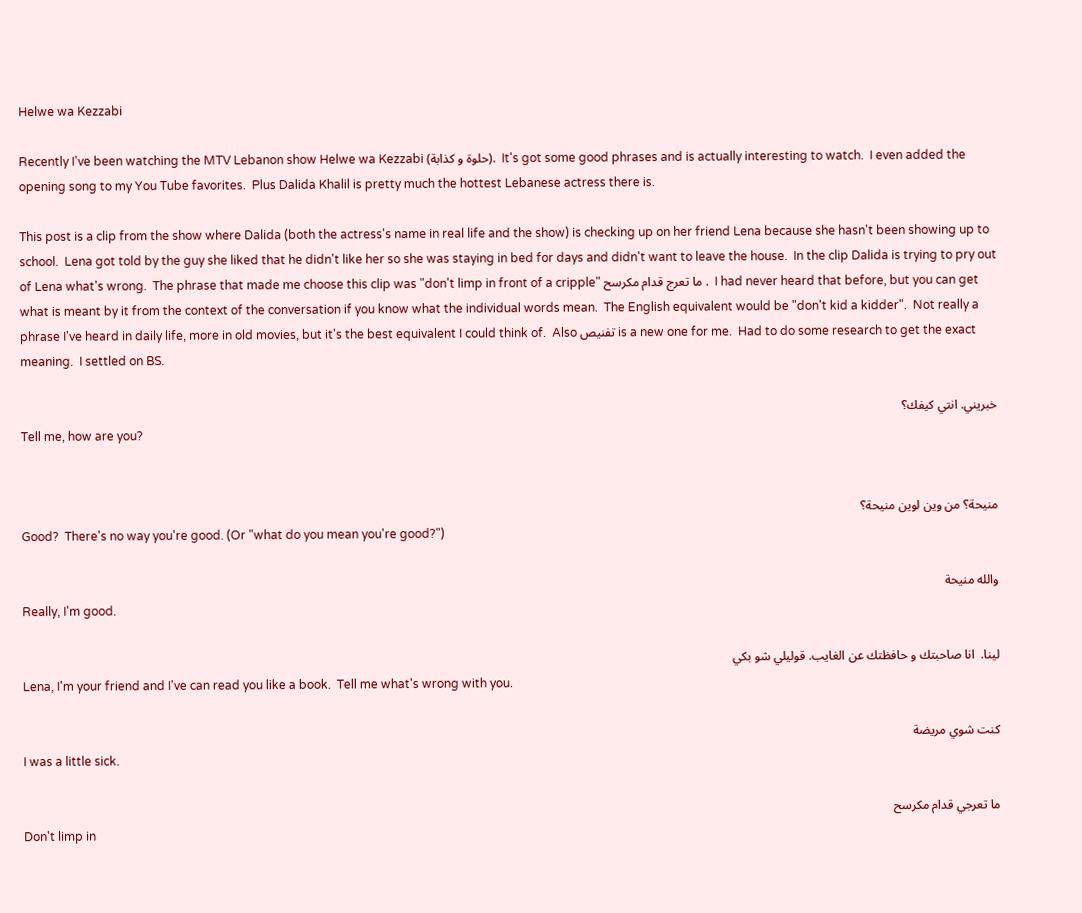Helwe wa Kezzabi

Recently I've been watching the MTV Lebanon show Helwe wa Kezzabi (حلوة و كذابة).  It's got some good phrases and is actually interesting to watch.  I even added the opening song to my You Tube favorites.  Plus Dalida Khalil is pretty much the hottest Lebanese actress there is.

This post is a clip from the show where Dalida (both the actress's name in real life and the show) is checking up on her friend Lena because she hasn't been showing up to school.  Lena got told by the guy she liked that he didn't like her so she was staying in bed for days and didn't want to leave the house.  In the clip Dalida is trying to pry out of Lena what's wrong.  The phrase that made me choose this clip was "don't limp in front of a cripple" ما تعرج قدام مكرسح .  I had never heard that before, but you can get what is meant by it from the context of the conversation if you know what the individual words mean.  The English equivalent would be "don't kid a kidder".  Not really a phrase I've heard in daily life, more in old movies, but it's the best equivalent I could think of.  Also تفنيص is a new one for me.  Had to do some research to get the exact meaning.  I settled on BS.

خبريني. انتي كيفك؟
Tell me, how are you?


منيحة؟ من وين لوين منيحة؟
Good?  There's no way you're good. (Or "what do you mean you're good?")

والله منيحة
Really, I'm good.

لينا.  انا صاحبتك و حافظتك عن الغايب. قوليلي شو بكي
Lena, I'm your friend and I've can read you like a book.  Tell me what's wrong with you.

كنت شوي مريضة
I was a little sick.

ما تعرجي قدام مكرسح
Don't limp in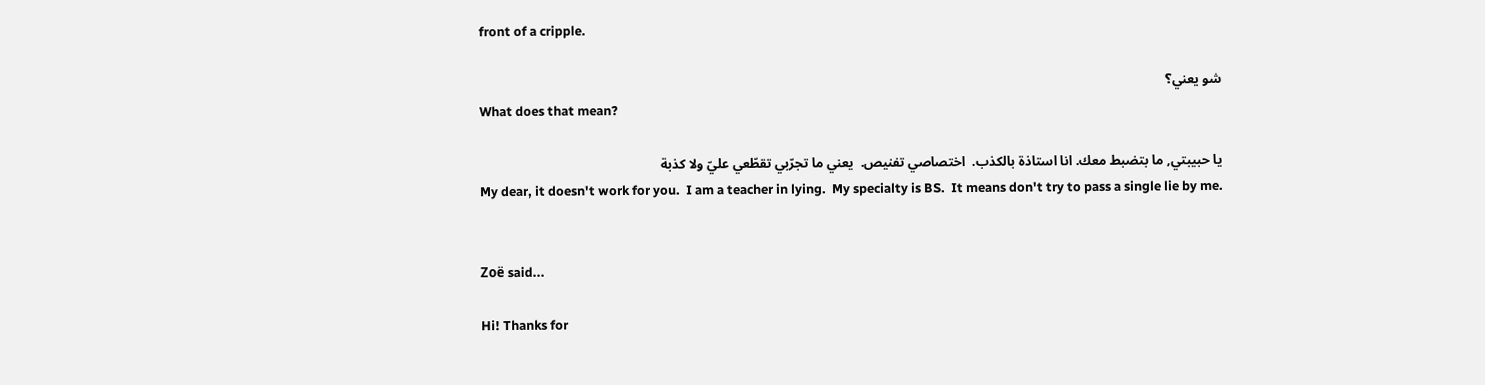front of a cripple.

شو يعني؟
What does that mean?

يا حبيبتي, ما بتضبط معك. انا استاذة بالكذب.  اختصاصي تفنيص.  يعني ما تجرّبي تقطّعي عليّ ولا كذبة
My dear, it doesn't work for you.  I am a teacher in lying.  My specialty is BS.  It means don't try to pass a single lie by me.


Zoë said...

Hi! Thanks for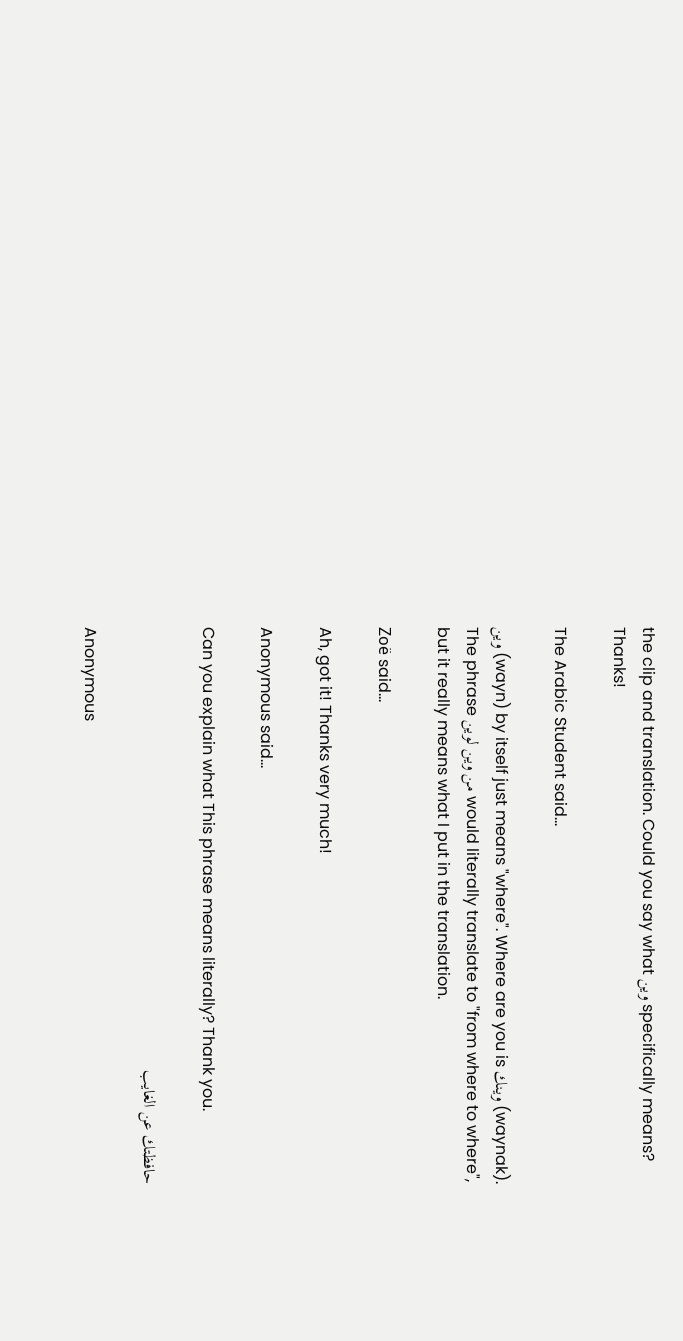the clip and translation. Could you say what وين specifically means? Thanks!

The Arabic Student said...

وين (wayn) by itself just means "where". Where are you is وينك (waynak). The phrase من وين لوين would literally translate to "from where to where", but it really means what I put in the translation.

Zoë said...

Ah, got it! Thanks very much!

Anonymous said...

Can you explain what This phrase means literally? Thank you.

حافظتك عن الغايب

Anonymous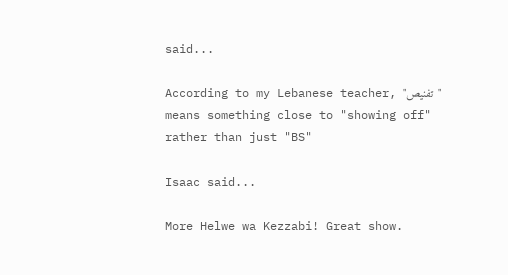said...

According to my Lebanese teacher, "تفنيص" means something close to "showing off" rather than just "BS"

Isaac said...

More Helwe wa Kezzabi! Great show.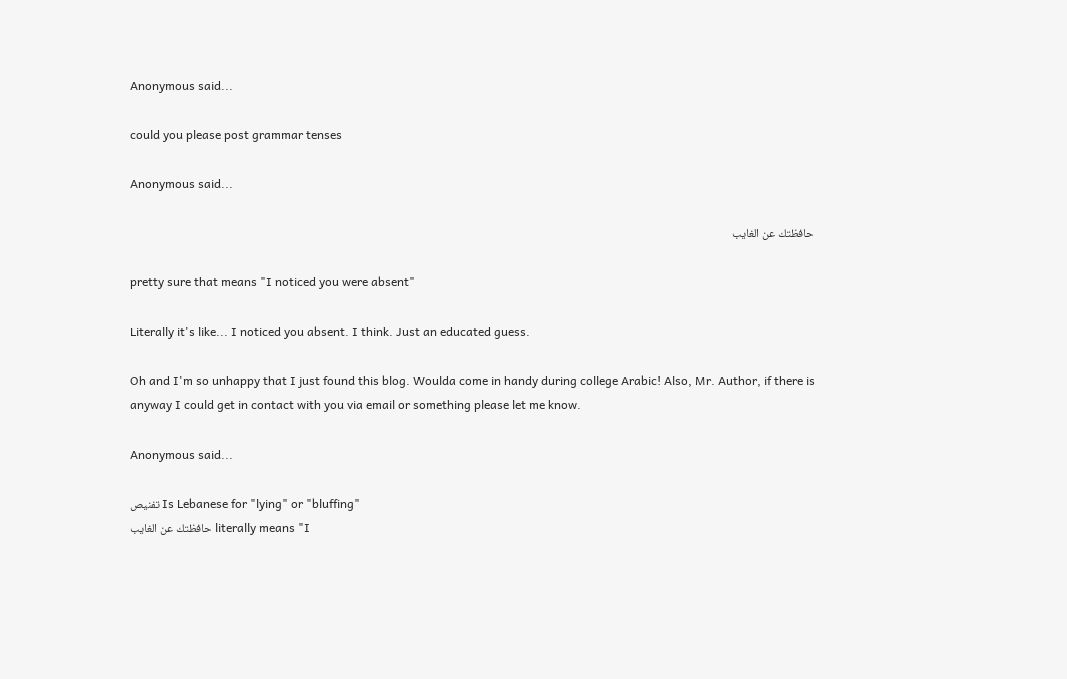Anonymous said...

could you please post grammar tenses

Anonymous said...

حافظتك عن الغايب

pretty sure that means "I noticed you were absent"

Literally it's like... I noticed you absent. I think. Just an educated guess.

Oh and I'm so unhappy that I just found this blog. Woulda come in handy during college Arabic! Also, Mr. Author, if there is anyway I could get in contact with you via email or something please let me know.

Anonymous said...

تفنيص Is Lebanese for "lying" or "bluffing"
حافظتك عن الغايب literally means "I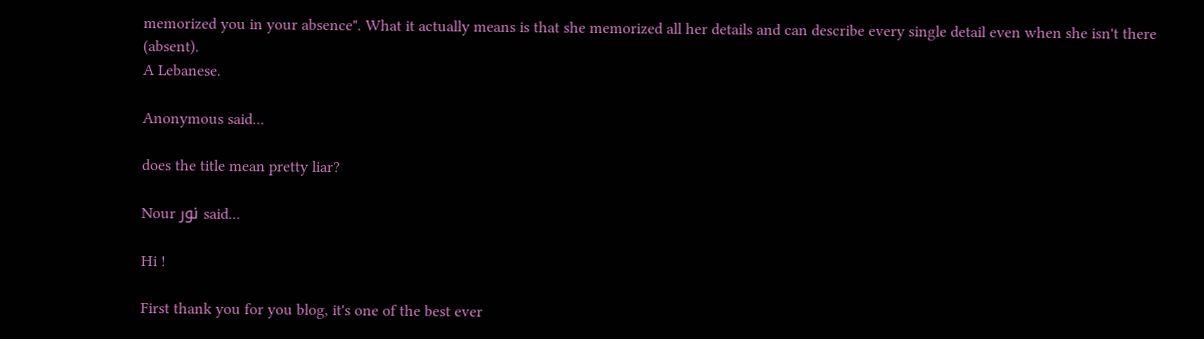memorized you in your absence". What it actually means is that she memorized all her details and can describe every single detail even when she isn't there (absent).
A Lebanese.

Anonymous said...

does the title mean pretty liar?

Nour نور said...

Hi !

First thank you for you blog, it's one of the best ever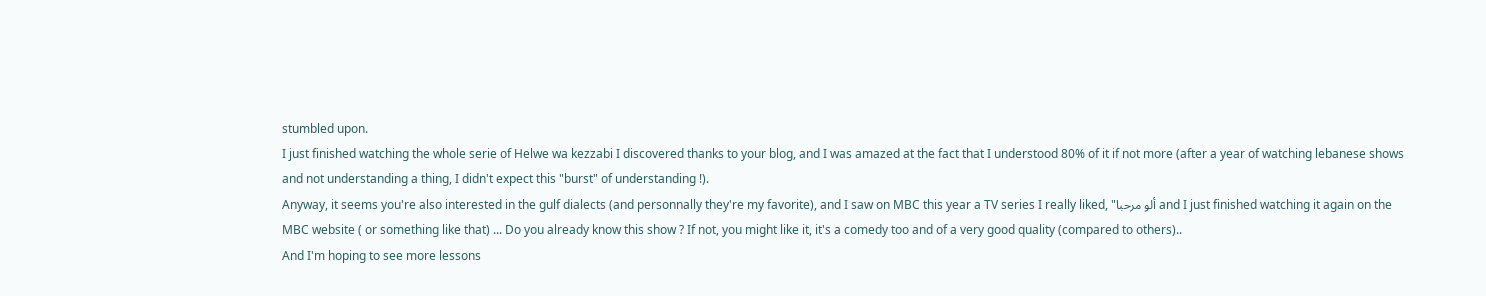stumbled upon.
I just finished watching the whole serie of Helwe wa kezzabi I discovered thanks to your blog, and I was amazed at the fact that I understood 80% of it if not more (after a year of watching lebanese shows and not understanding a thing, I didn't expect this "burst" of understanding !).
Anyway, it seems you're also interested in the gulf dialects (and personnally they're my favorite), and I saw on MBC this year a TV series I really liked, "ألو مرحبا and I just finished watching it again on the MBC website ( or something like that) ... Do you already know this show ? If not, you might like it, it's a comedy too and of a very good quality (compared to others)..
And I'm hoping to see more lessons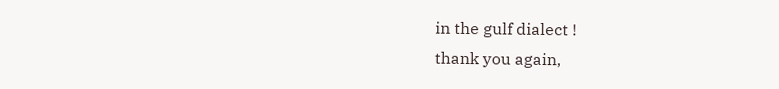in the gulf dialect !
thank you again,